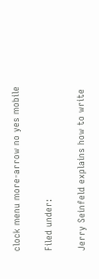clock menu more-arrow no yes mobile

Filed under:

Jerry Seinfeld explains how to write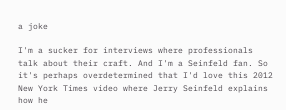a joke

I'm a sucker for interviews where professionals talk about their craft. And I'm a Seinfeld fan. So it's perhaps overdetermined that I'd love this 2012 New York Times video where Jerry Seinfeld explains how he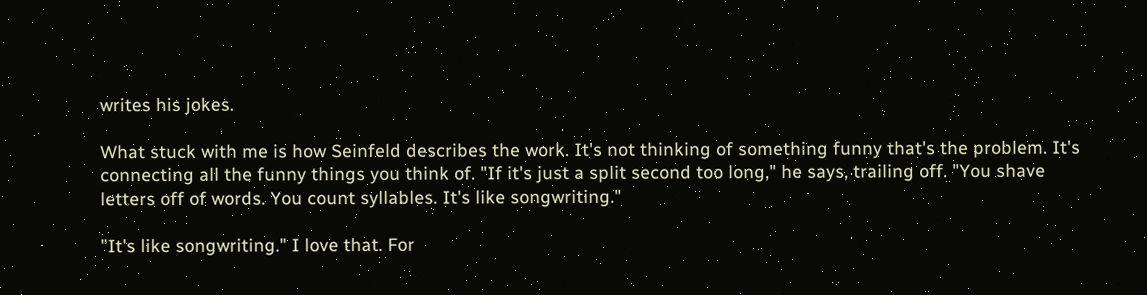writes his jokes.

What stuck with me is how Seinfeld describes the work. It's not thinking of something funny that's the problem. It's connecting all the funny things you think of. "If it's just a split second too long," he says, trailing off. "You shave letters off of words. You count syllables. It's like songwriting."

"It's like songwriting." I love that. For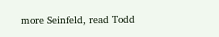more Seinfeld, read Todd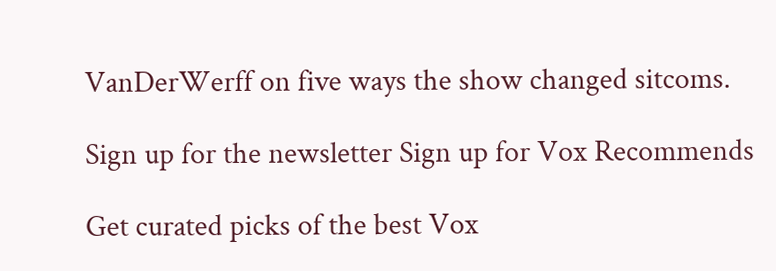VanDerWerff on five ways the show changed sitcoms.

Sign up for the newsletter Sign up for Vox Recommends

Get curated picks of the best Vox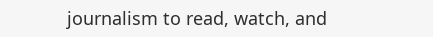journalism to read, watch, and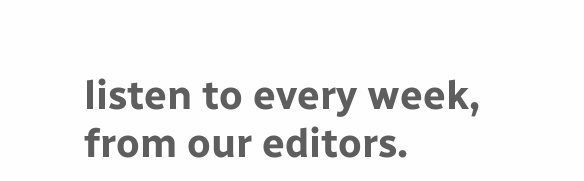listen to every week, from our editors.